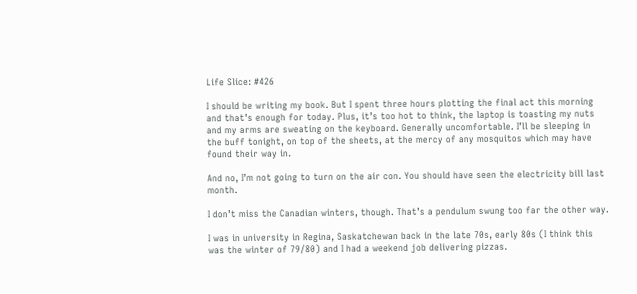Life Slice: #426

I should be writing my book. But I spent three hours plotting the final act this morning and that’s enough for today. Plus, it’s too hot to think, the laptop is toasting my nuts and my arms are sweating on the keyboard. Generally uncomfortable. I’ll be sleeping in the buff tonight, on top of the sheets, at the mercy of any mosquitos which may have found their way in.

And no, I’m not going to turn on the air con. You should have seen the electricity bill last month.

I don’t miss the Canadian winters, though. That’s a pendulum swung too far the other way.

I was in university in Regina, Saskatchewan back in the late 70s, early 80s (I think this was the winter of 79/80) and I had a weekend job delivering pizzas.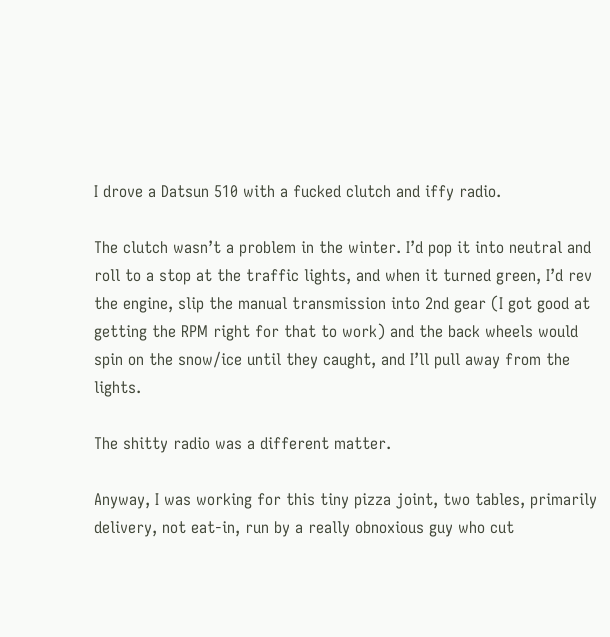I drove a Datsun 510 with a fucked clutch and iffy radio.

The clutch wasn’t a problem in the winter. I’d pop it into neutral and roll to a stop at the traffic lights, and when it turned green, I’d rev the engine, slip the manual transmission into 2nd gear (I got good at getting the RPM right for that to work) and the back wheels would spin on the snow/ice until they caught, and I’ll pull away from the lights.

The shitty radio was a different matter.

Anyway, I was working for this tiny pizza joint, two tables, primarily delivery, not eat-in, run by a really obnoxious guy who cut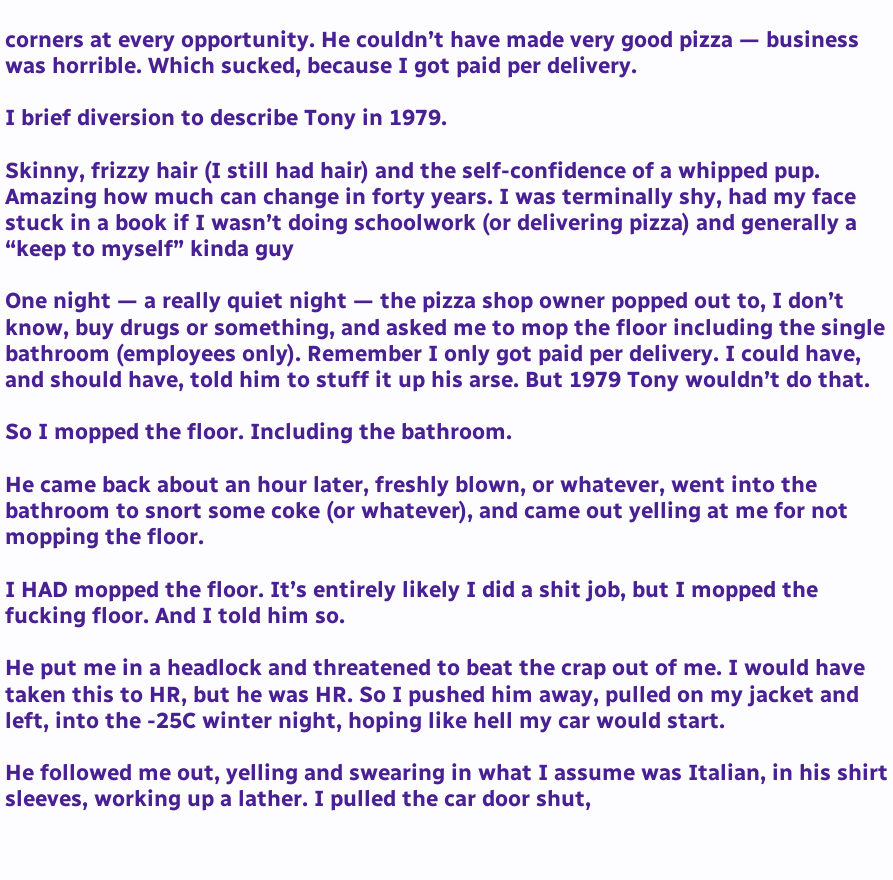corners at every opportunity. He couldn’t have made very good pizza — business was horrible. Which sucked, because I got paid per delivery.

I brief diversion to describe Tony in 1979.

Skinny, frizzy hair (I still had hair) and the self-confidence of a whipped pup. Amazing how much can change in forty years. I was terminally shy, had my face stuck in a book if I wasn’t doing schoolwork (or delivering pizza) and generally a “keep to myself” kinda guy

One night — a really quiet night — the pizza shop owner popped out to, I don’t know, buy drugs or something, and asked me to mop the floor including the single bathroom (employees only). Remember I only got paid per delivery. I could have, and should have, told him to stuff it up his arse. But 1979 Tony wouldn’t do that.

So I mopped the floor. Including the bathroom.

He came back about an hour later, freshly blown, or whatever, went into the bathroom to snort some coke (or whatever), and came out yelling at me for not mopping the floor.

I HAD mopped the floor. It’s entirely likely I did a shit job, but I mopped the fucking floor. And I told him so.

He put me in a headlock and threatened to beat the crap out of me. I would have taken this to HR, but he was HR. So I pushed him away, pulled on my jacket and left, into the -25C winter night, hoping like hell my car would start.

He followed me out, yelling and swearing in what I assume was Italian, in his shirt sleeves, working up a lather. I pulled the car door shut,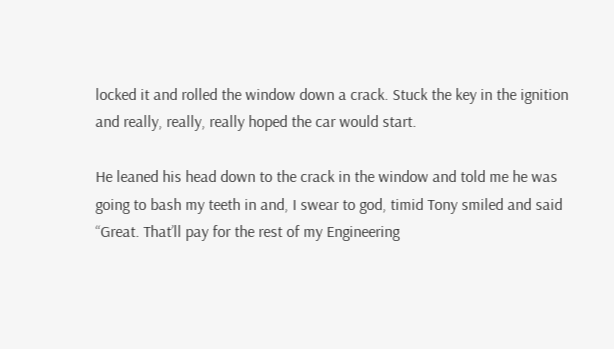locked it and rolled the window down a crack. Stuck the key in the ignition and really, really, really hoped the car would start.

He leaned his head down to the crack in the window and told me he was going to bash my teeth in and, I swear to god, timid Tony smiled and said “Great. That’ll pay for the rest of my Engineering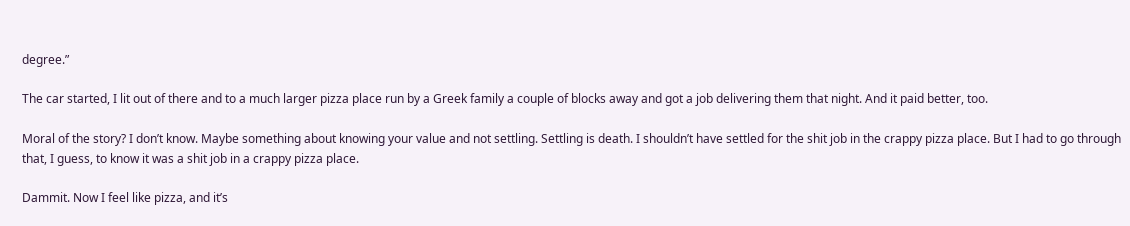degree.”

The car started, I lit out of there and to a much larger pizza place run by a Greek family a couple of blocks away and got a job delivering them that night. And it paid better, too.

Moral of the story? I don’t know. Maybe something about knowing your value and not settling. Settling is death. I shouldn’t have settled for the shit job in the crappy pizza place. But I had to go through that, I guess, to know it was a shit job in a crappy pizza place.

Dammit. Now I feel like pizza, and it’s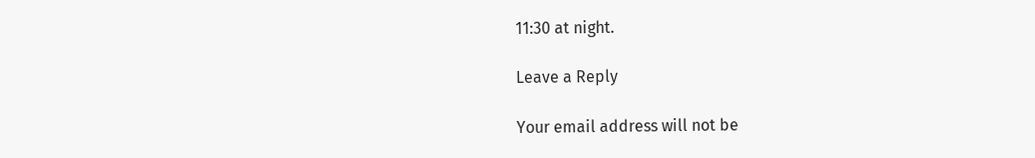11:30 at night.

Leave a Reply

Your email address will not be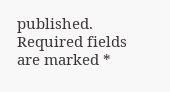published. Required fields are marked *